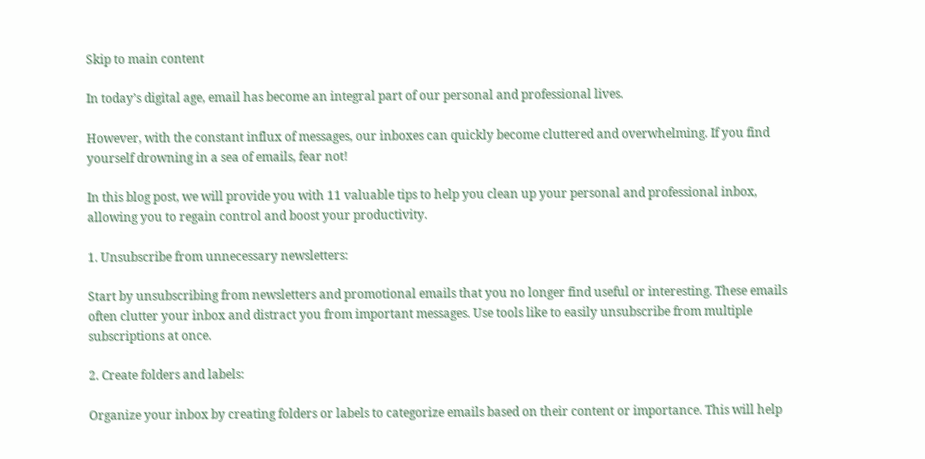Skip to main content

In today’s digital age, email has become an integral part of our personal and professional lives.

However, with the constant influx of messages, our inboxes can quickly become cluttered and overwhelming. If you find yourself drowning in a sea of emails, fear not!

In this blog post, we will provide you with 11 valuable tips to help you clean up your personal and professional inbox, allowing you to regain control and boost your productivity.

1. Unsubscribe from unnecessary newsletters:

Start by unsubscribing from newsletters and promotional emails that you no longer find useful or interesting. These emails often clutter your inbox and distract you from important messages. Use tools like to easily unsubscribe from multiple subscriptions at once.

2. Create folders and labels:

Organize your inbox by creating folders or labels to categorize emails based on their content or importance. This will help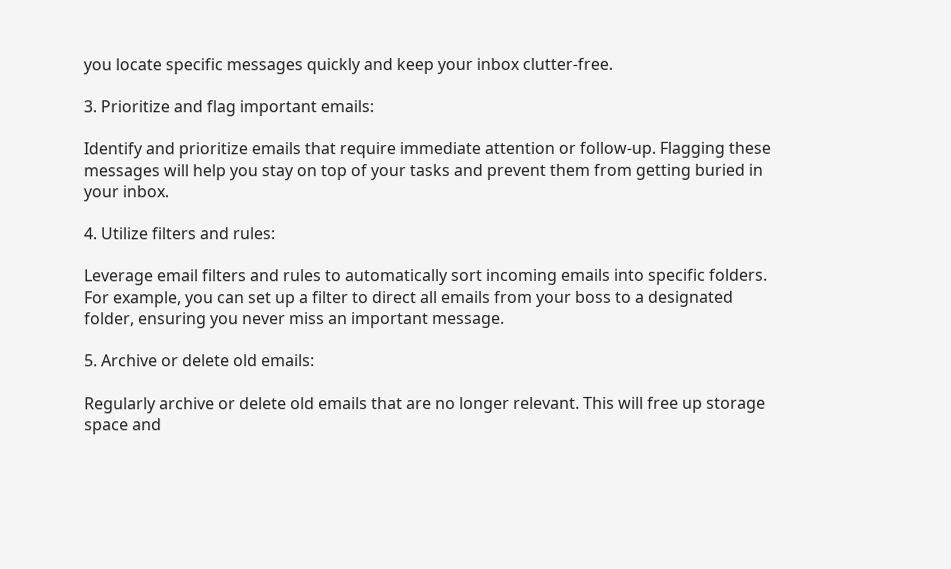you locate specific messages quickly and keep your inbox clutter-free.

3. Prioritize and flag important emails:

Identify and prioritize emails that require immediate attention or follow-up. Flagging these messages will help you stay on top of your tasks and prevent them from getting buried in your inbox.

4. Utilize filters and rules:

Leverage email filters and rules to automatically sort incoming emails into specific folders. For example, you can set up a filter to direct all emails from your boss to a designated folder, ensuring you never miss an important message.

5. Archive or delete old emails:

Regularly archive or delete old emails that are no longer relevant. This will free up storage space and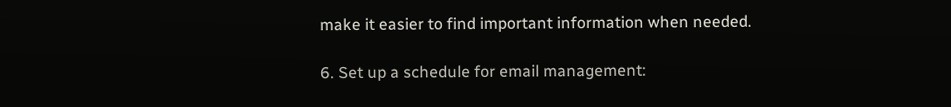make it easier to find important information when needed.

6. Set up a schedule for email management: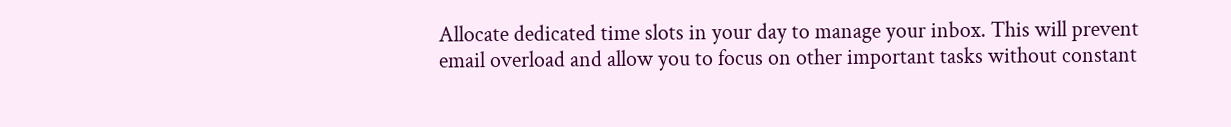Allocate dedicated time slots in your day to manage your inbox. This will prevent email overload and allow you to focus on other important tasks without constant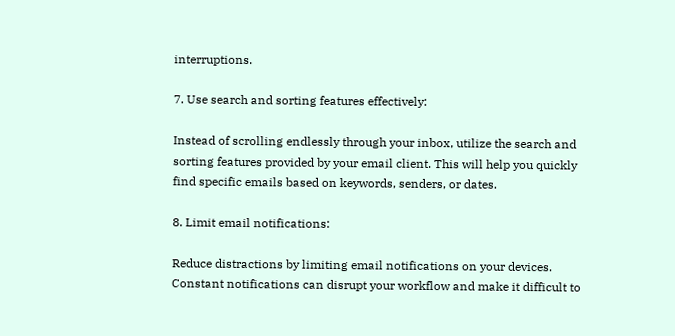interruptions.

7. Use search and sorting features effectively:

Instead of scrolling endlessly through your inbox, utilize the search and sorting features provided by your email client. This will help you quickly find specific emails based on keywords, senders, or dates.

8. Limit email notifications:

Reduce distractions by limiting email notifications on your devices. Constant notifications can disrupt your workflow and make it difficult to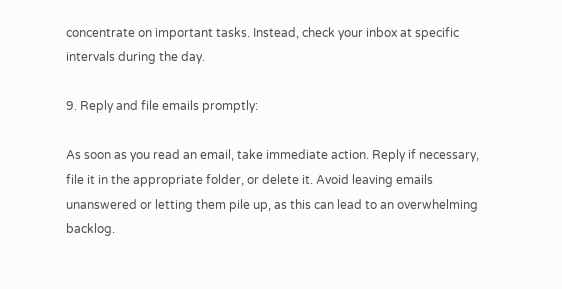concentrate on important tasks. Instead, check your inbox at specific intervals during the day.

9. Reply and file emails promptly:

As soon as you read an email, take immediate action. Reply if necessary, file it in the appropriate folder, or delete it. Avoid leaving emails unanswered or letting them pile up, as this can lead to an overwhelming backlog.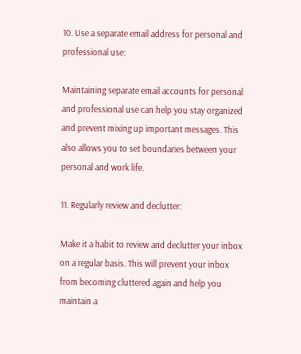10. Use a separate email address for personal and professional use:

Maintaining separate email accounts for personal and professional use can help you stay organized and prevent mixing up important messages. This also allows you to set boundaries between your personal and work life.

11. Regularly review and declutter:

Make it a habit to review and declutter your inbox on a regular basis. This will prevent your inbox from becoming cluttered again and help you maintain a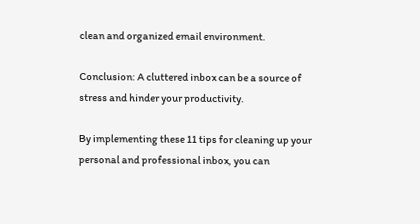clean and organized email environment.

Conclusion: A cluttered inbox can be a source of stress and hinder your productivity.

By implementing these 11 tips for cleaning up your personal and professional inbox, you can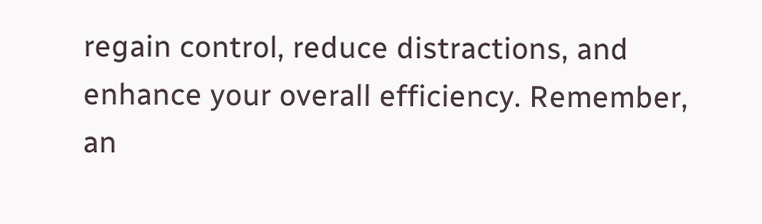regain control, reduce distractions, and enhance your overall efficiency. Remember, an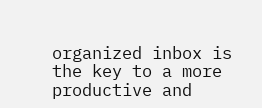organized inbox is the key to a more productive and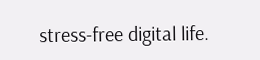stress-free digital life.